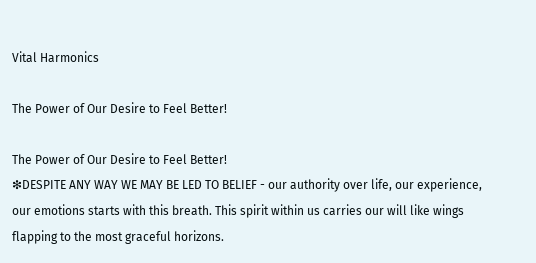Vital Harmonics

The Power of Our Desire to Feel Better!

The Power of Our Desire to Feel Better!
❇DESPITE ANY WAY WE MAY BE LED TO BELIEF - our authority over life, our experience, our emotions starts with this breath. This spirit within us carries our will like wings flapping to the most graceful horizons.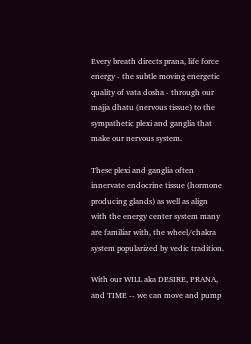Every breath directs prana, life force energy - the subtle moving energetic quality of vata dosha - through our majja dhatu (nervous tissue) to the sympathetic plexi and ganglia that make our nervous system.

These plexi and ganglia often innervate endocrine tissue (hormone producing glands) as well as align with the energy center system many are familiar with, the wheel/chakra system popularized by vedic tradition.

With our WILL aka DESIRE, PRANA, and TIME -- we can move and pump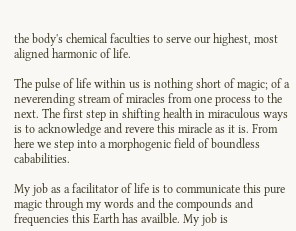the body's chemical faculties to serve our highest, most aligned harmonic of life.

The pulse of life within us is nothing short of magic; of a neverending stream of miracles from one process to the next. The first step in shifting health in miraculous ways is to acknowledge and revere this miracle as it is. From here we step into a morphogenic field of boundless cababilities.

My job as a facilitator of life is to communicate this pure magic through my words and the compounds and frequencies this Earth has availble. My job is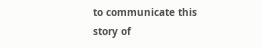to communicate this story of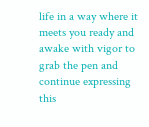life in a way where it meets you ready and awake with vigor to grab the pen and continue expressing this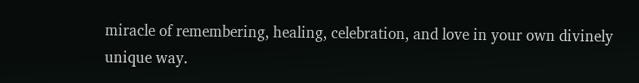miracle of remembering, healing, celebration, and love in your own divinely unique way.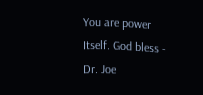You are power Itself. God bless - Dr. Joe